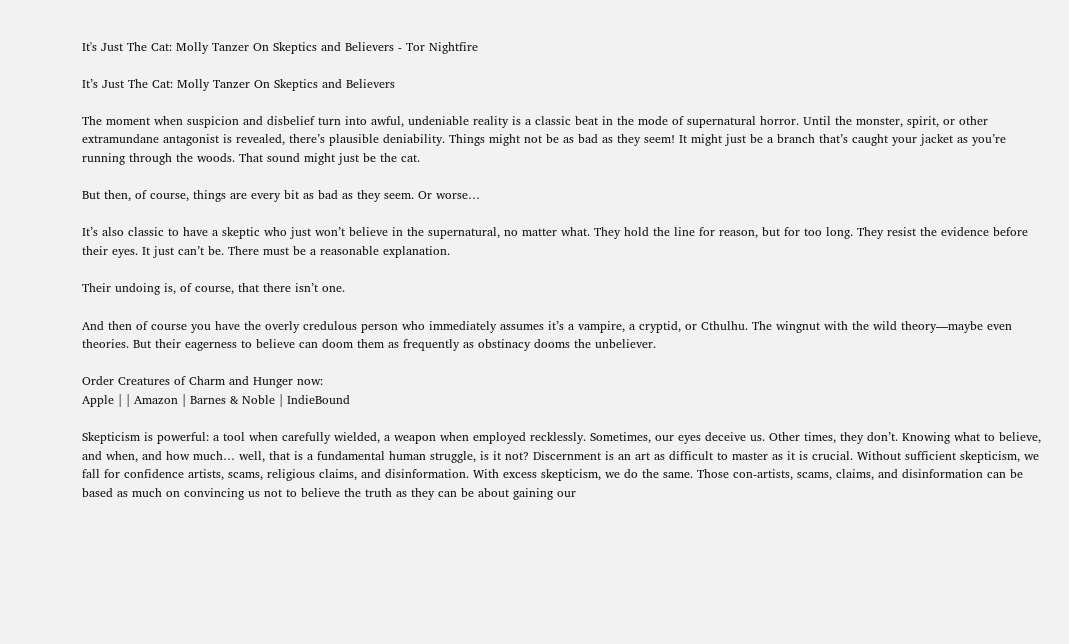It's Just The Cat: Molly Tanzer On Skeptics and Believers - Tor Nightfire

It’s Just The Cat: Molly Tanzer On Skeptics and Believers

The moment when suspicion and disbelief turn into awful, undeniable reality is a classic beat in the mode of supernatural horror. Until the monster, spirit, or other extramundane antagonist is revealed, there’s plausible deniability. Things might not be as bad as they seem! It might just be a branch that’s caught your jacket as you’re running through the woods. That sound might just be the cat.

But then, of course, things are every bit as bad as they seem. Or worse…

It’s also classic to have a skeptic who just won’t believe in the supernatural, no matter what. They hold the line for reason, but for too long. They resist the evidence before their eyes. It just can’t be. There must be a reasonable explanation.

Their undoing is, of course, that there isn’t one.

And then of course you have the overly credulous person who immediately assumes it’s a vampire, a cryptid, or Cthulhu. The wingnut with the wild theory—maybe even theories. But their eagerness to believe can doom them as frequently as obstinacy dooms the unbeliever.

Order Creatures of Charm and Hunger now:
Apple | | Amazon | Barnes & Noble | IndieBound

Skepticism is powerful: a tool when carefully wielded, a weapon when employed recklessly. Sometimes, our eyes deceive us. Other times, they don’t. Knowing what to believe, and when, and how much… well, that is a fundamental human struggle, is it not? Discernment is an art as difficult to master as it is crucial. Without sufficient skepticism, we fall for confidence artists, scams, religious claims, and disinformation. With excess skepticism, we do the same. Those con-artists, scams, claims, and disinformation can be based as much on convincing us not to believe the truth as they can be about gaining our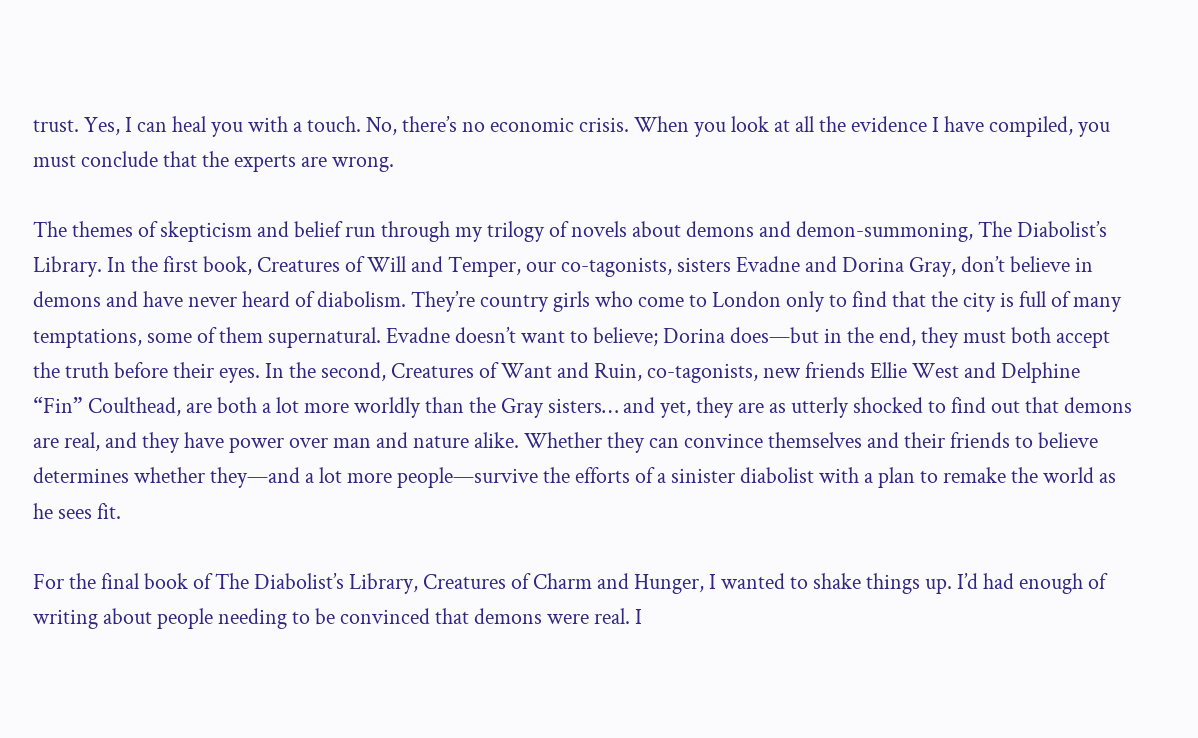trust. Yes, I can heal you with a touch. No, there’s no economic crisis. When you look at all the evidence I have compiled, you must conclude that the experts are wrong.

The themes of skepticism and belief run through my trilogy of novels about demons and demon-summoning, The Diabolist’s Library. In the first book, Creatures of Will and Temper, our co-tagonists, sisters Evadne and Dorina Gray, don’t believe in demons and have never heard of diabolism. They’re country girls who come to London only to find that the city is full of many temptations, some of them supernatural. Evadne doesn’t want to believe; Dorina does—but in the end, they must both accept the truth before their eyes. In the second, Creatures of Want and Ruin, co-tagonists, new friends Ellie West and Delphine “Fin” Coulthead, are both a lot more worldly than the Gray sisters… and yet, they are as utterly shocked to find out that demons are real, and they have power over man and nature alike. Whether they can convince themselves and their friends to believe determines whether they—and a lot more people—survive the efforts of a sinister diabolist with a plan to remake the world as he sees fit.

For the final book of The Diabolist’s Library, Creatures of Charm and Hunger, I wanted to shake things up. I’d had enough of writing about people needing to be convinced that demons were real. I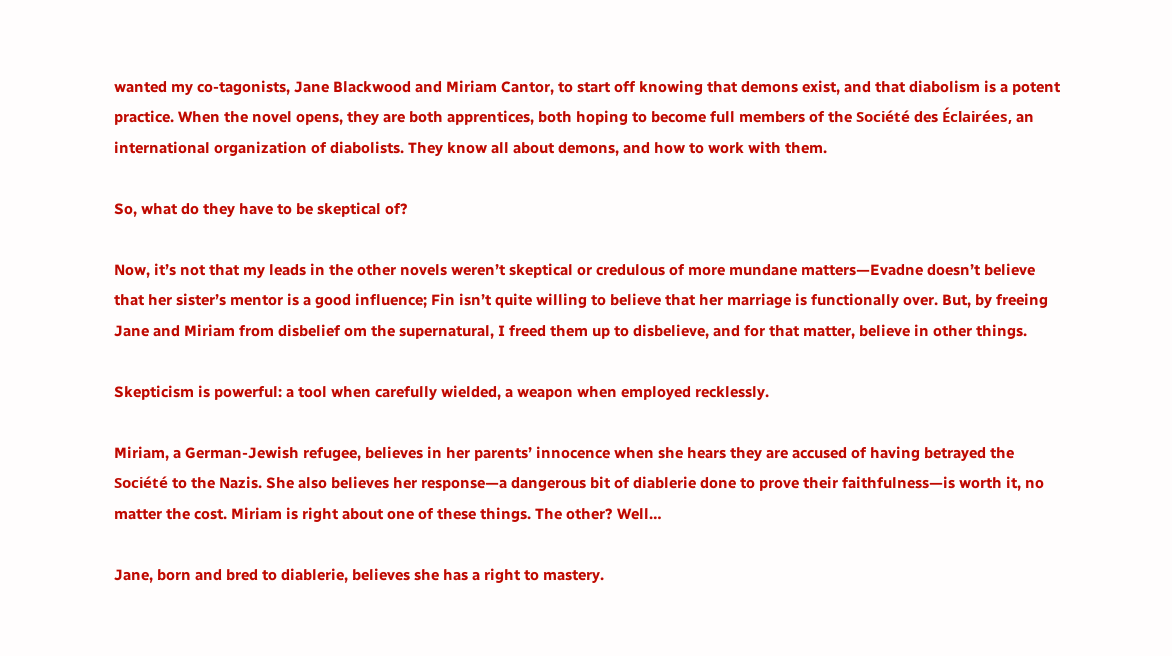wanted my co-tagonists, Jane Blackwood and Miriam Cantor, to start off knowing that demons exist, and that diabolism is a potent practice. When the novel opens, they are both apprentices, both hoping to become full members of the Société des Éclairées, an international organization of diabolists. They know all about demons, and how to work with them.

So, what do they have to be skeptical of?

Now, it’s not that my leads in the other novels weren’t skeptical or credulous of more mundane matters—Evadne doesn’t believe that her sister’s mentor is a good influence; Fin isn’t quite willing to believe that her marriage is functionally over. But, by freeing Jane and Miriam from disbelief om the supernatural, I freed them up to disbelieve, and for that matter, believe in other things.

Skepticism is powerful: a tool when carefully wielded, a weapon when employed recklessly.

Miriam, a German-Jewish refugee, believes in her parents’ innocence when she hears they are accused of having betrayed the Société to the Nazis. She also believes her response—a dangerous bit of diablerie done to prove their faithfulness—is worth it, no matter the cost. Miriam is right about one of these things. The other? Well…

Jane, born and bred to diablerie, believes she has a right to mastery.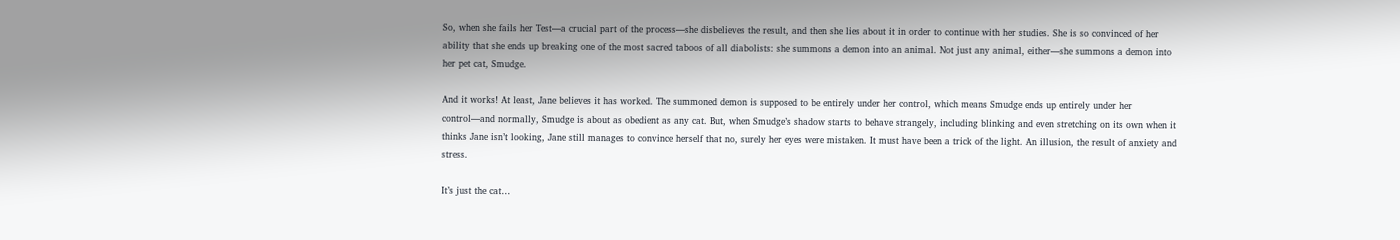So, when she fails her Test—a crucial part of the process—she disbelieves the result, and then she lies about it in order to continue with her studies. She is so convinced of her ability that she ends up breaking one of the most sacred taboos of all diabolists: she summons a demon into an animal. Not just any animal, either—she summons a demon into her pet cat, Smudge.

And it works! At least, Jane believes it has worked. The summoned demon is supposed to be entirely under her control, which means Smudge ends up entirely under her control—and normally, Smudge is about as obedient as any cat. But, when Smudge’s shadow starts to behave strangely, including blinking and even stretching on its own when it thinks Jane isn’t looking, Jane still manages to convince herself that no, surely her eyes were mistaken. It must have been a trick of the light. An illusion, the result of anxiety and stress.

It’s just the cat…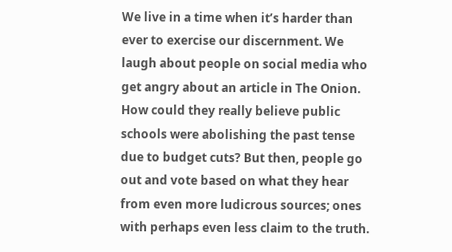We live in a time when it’s harder than ever to exercise our discernment. We laugh about people on social media who get angry about an article in The Onion. How could they really believe public schools were abolishing the past tense due to budget cuts? But then, people go out and vote based on what they hear from even more ludicrous sources; ones with perhaps even less claim to the truth.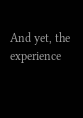And yet, the experience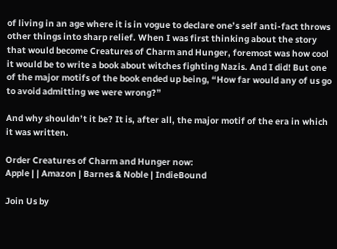of living in an age where it is in vogue to declare one’s self anti-fact throws other things into sharp relief. When I was first thinking about the story that would become Creatures of Charm and Hunger, foremost was how cool it would be to write a book about witches fighting Nazis. And I did! But one of the major motifs of the book ended up being, “How far would any of us go to avoid admitting we were wrong?”

And why shouldn’t it be? It is, after all, the major motif of the era in which it was written.

Order Creatures of Charm and Hunger now:
Apple | | Amazon | Barnes & Noble | IndieBound

Join Us by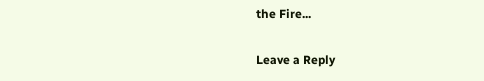the Fire...

Leave a Reply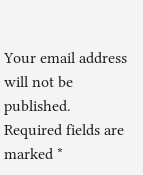Your email address will not be published. Required fields are marked *